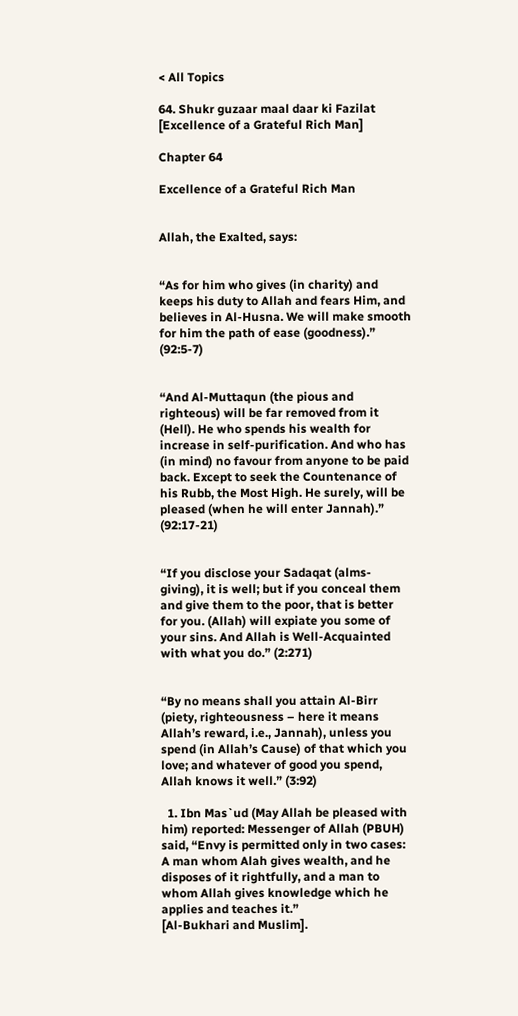< All Topics

64. Shukr guzaar maal daar ki Fazilat [Excellence of a Grateful Rich Man]

Chapter 64

Excellence of a Grateful Rich Man


Allah, the Exalted, says:


“As for him who gives (in charity) and keeps his duty to Allah and fears Him, and believes in Al-Husna. We will make smooth for him the path of ease (goodness).” (92:5-7)


“And Al-Muttaqun (the pious and righteous) will be far removed from it (Hell). He who spends his wealth for increase in self-purification. And who has (in mind) no favour from anyone to be paid back. Except to seek the Countenance of his Rubb, the Most High. He surely, will be pleased (when he will enter Jannah).” (92:17-21)


“If you disclose your Sadaqat (alms-giving), it is well; but if you conceal them and give them to the poor, that is better for you. (Allah) will expiate you some of your sins. And Allah is Well-Acquainted with what you do.” (2:271)


“By no means shall you attain Al-Birr (piety, righteousness – here it means Allah’s reward, i.e., Jannah), unless you spend (in Allah’s Cause) of that which you love; and whatever of good you spend, Allah knows it well.” (3:92)

  1. Ibn Mas`ud (May Allah be pleased with him) reported: Messenger of Allah (PBUH) said, “Envy is permitted only in two cases: A man whom Alah gives wealth, and he disposes of it rightfully, and a man to whom Allah gives knowledge which he applies and teaches it.”
[Al-Bukhari and Muslim].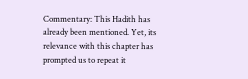Commentary: This Hadith has already been mentioned. Yet, its relevance with this chapter has prompted us to repeat it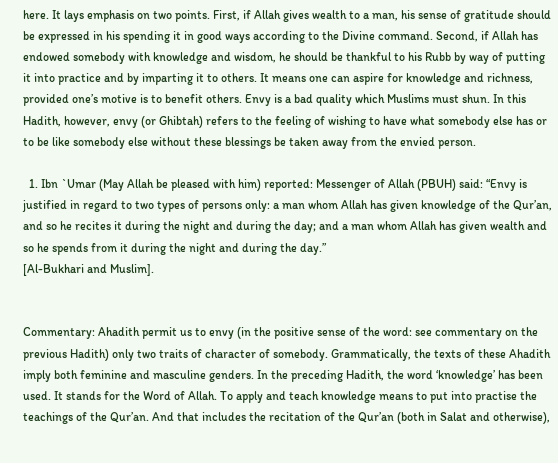here. It lays emphasis on two points. First, if Allah gives wealth to a man, his sense of gratitude should be expressed in his spending it in good ways according to the Divine command. Second, if Allah has endowed somebody with knowledge and wisdom, he should be thankful to his Rubb by way of putting it into practice and by imparting it to others. It means one can aspire for knowledge and richness, provided one’s motive is to benefit others. Envy is a bad quality which Muslims must shun. In this Hadith, however, envy (or Ghibtah) refers to the feeling of wishing to have what somebody else has or to be like somebody else without these blessings be taken away from the envied person.

  1. Ibn `Umar (May Allah be pleased with him) reported: Messenger of Allah (PBUH) said: “Envy is justified in regard to two types of persons only: a man whom Allah has given knowledge of the Qur’an, and so he recites it during the night and during the day; and a man whom Allah has given wealth and so he spends from it during the night and during the day.”
[Al-Bukhari and Muslim].


Commentary: Ahadith permit us to envy (in the positive sense of the word: see commentary on the previous Hadith) only two traits of character of somebody. Grammatically, the texts of these Ahadith imply both feminine and masculine genders. In the preceding Hadith, the word ‘knowledge’ has been used. It stands for the Word of Allah. To apply and teach knowledge means to put into practise the teachings of the Qur’an. And that includes the recitation of the Qur’an (both in Salat and otherwise),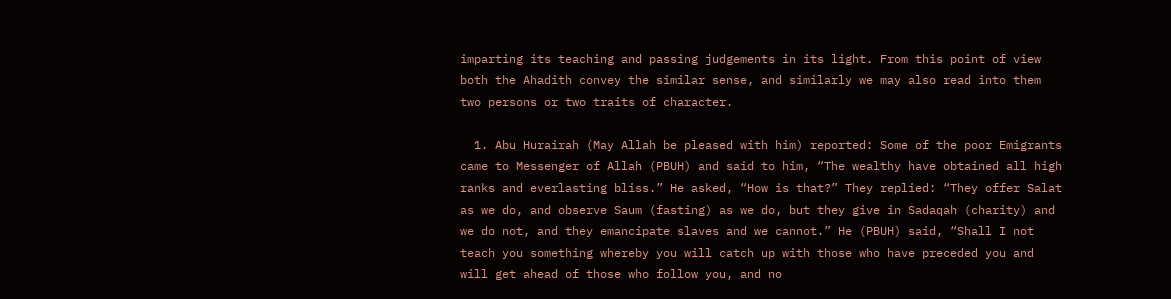imparting its teaching and passing judgements in its light. From this point of view both the Ahadith convey the similar sense, and similarly we may also read into them two persons or two traits of character.

  1. Abu Hurairah (May Allah be pleased with him) reported: Some of the poor Emigrants came to Messenger of Allah (PBUH) and said to him, “The wealthy have obtained all high ranks and everlasting bliss.” He asked, “How is that?” They replied: “They offer Salat as we do, and observe Saum (fasting) as we do, but they give in Sadaqah (charity) and we do not, and they emancipate slaves and we cannot.” He (PBUH) said, “Shall I not teach you something whereby you will catch up with those who have preceded you and will get ahead of those who follow you, and no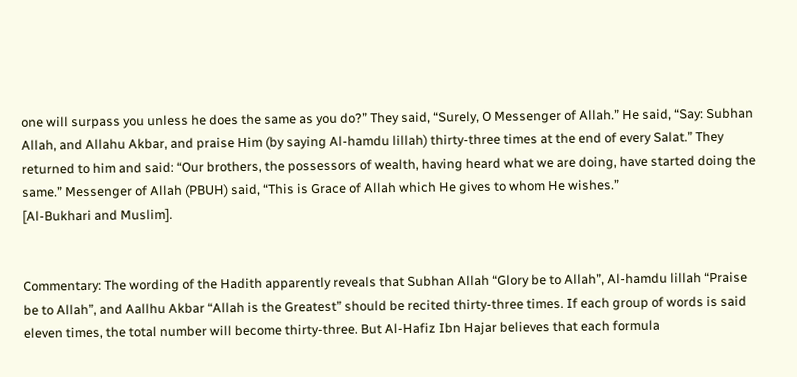one will surpass you unless he does the same as you do?” They said, “Surely, O Messenger of Allah.” He said, “Say: Subhan Allah, and Allahu Akbar, and praise Him (by saying Al-hamdu lillah) thirty-three times at the end of every Salat.” They returned to him and said: “Our brothers, the possessors of wealth, having heard what we are doing, have started doing the same.” Messenger of Allah (PBUH) said, “This is Grace of Allah which He gives to whom He wishes.”
[Al-Bukhari and Muslim].


Commentary: The wording of the Hadith apparently reveals that Subhan Allah “Glory be to Allah”, Al-hamdu lillah “Praise be to Allah”, and Aallhu Akbar “Allah is the Greatest” should be recited thirty-three times. If each group of words is said eleven times, the total number will become thirty-three. But Al-Hafiz Ibn Hajar believes that each formula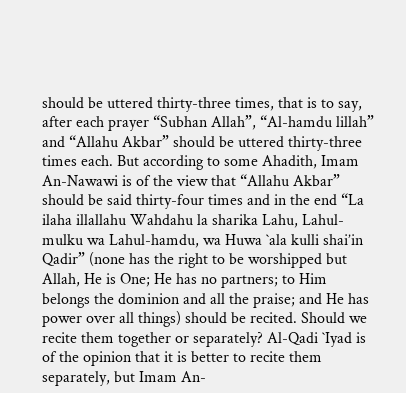should be uttered thirty-three times, that is to say, after each prayer “Subhan Allah”, “Al-hamdu lillah” and “Allahu Akbar” should be uttered thirty-three times each. But according to some Ahadith, Imam An-Nawawi is of the view that “Allahu Akbar” should be said thirty-four times and in the end “La ilaha illallahu Wahdahu la sharika Lahu, Lahul-mulku wa Lahul-hamdu, wa Huwa `ala kulli shai’in Qadir” (none has the right to be worshipped but Allah, He is One; He has no partners; to Him belongs the dominion and all the praise; and He has power over all things) should be recited. Should we recite them together or separately? Al-Qadi `Iyad is of the opinion that it is better to recite them separately, but Imam An-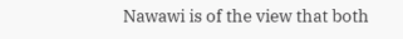Nawawi is of the view that both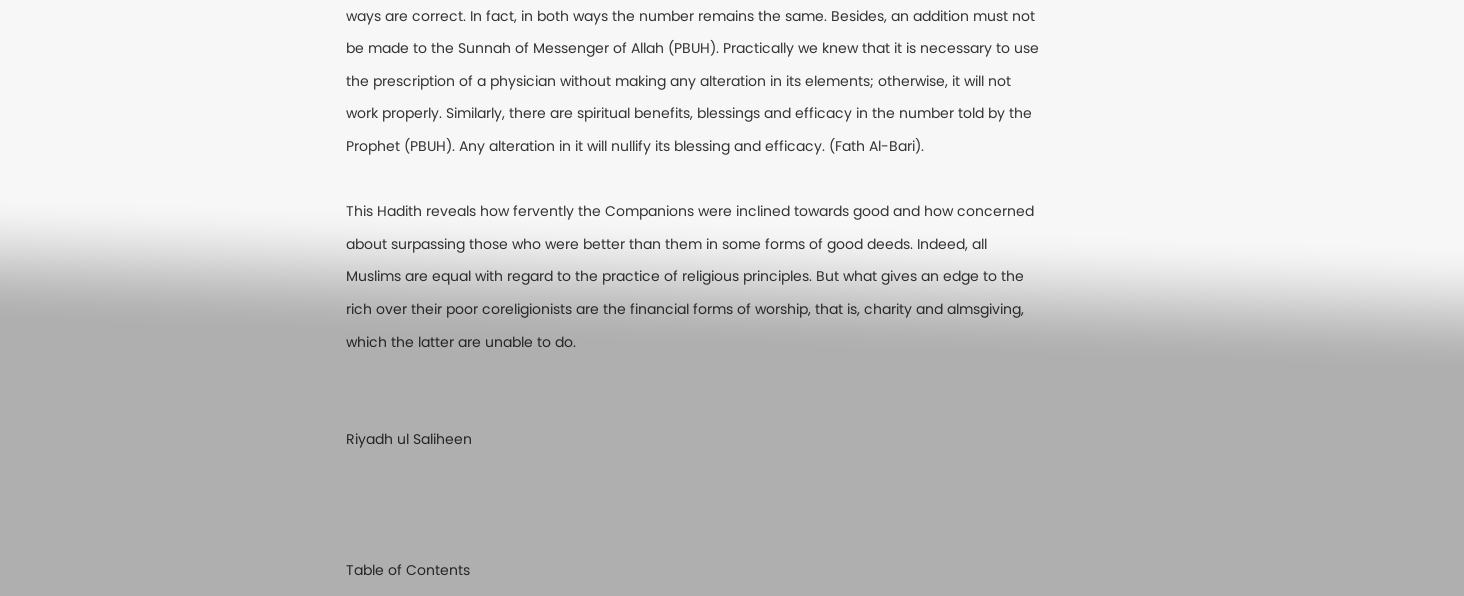ways are correct. In fact, in both ways the number remains the same. Besides, an addition must not be made to the Sunnah of Messenger of Allah (PBUH). Practically we knew that it is necessary to use the prescription of a physician without making any alteration in its elements; otherwise, it will not work properly. Similarly, there are spiritual benefits, blessings and efficacy in the number told by the Prophet (PBUH). Any alteration in it will nullify its blessing and efficacy. (Fath Al-Bari).

This Hadith reveals how fervently the Companions were inclined towards good and how concerned about surpassing those who were better than them in some forms of good deeds. Indeed, all Muslims are equal with regard to the practice of religious principles. But what gives an edge to the rich over their poor coreligionists are the financial forms of worship, that is, charity and almsgiving, which the latter are unable to do.


Riyadh ul Saliheen



Table of Contents